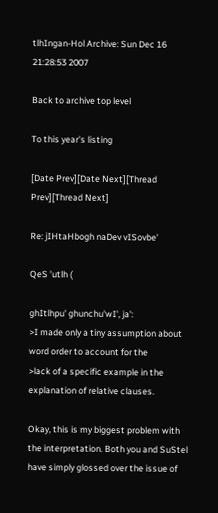tlhIngan-Hol Archive: Sun Dec 16 21:28:53 2007

Back to archive top level

To this year's listing

[Date Prev][Date Next][Thread Prev][Thread Next]

Re: jIHtaHbogh naDev vISovbe'

QeS 'utlh (

ghItlhpu' ghunchu'wI', ja':
>I made only a tiny assumption about word order to account for the
>lack of a specific example in the explanation of relative clauses.

Okay, this is my biggest problem with the interpretation. Both you and SuStel have simply glossed over the issue of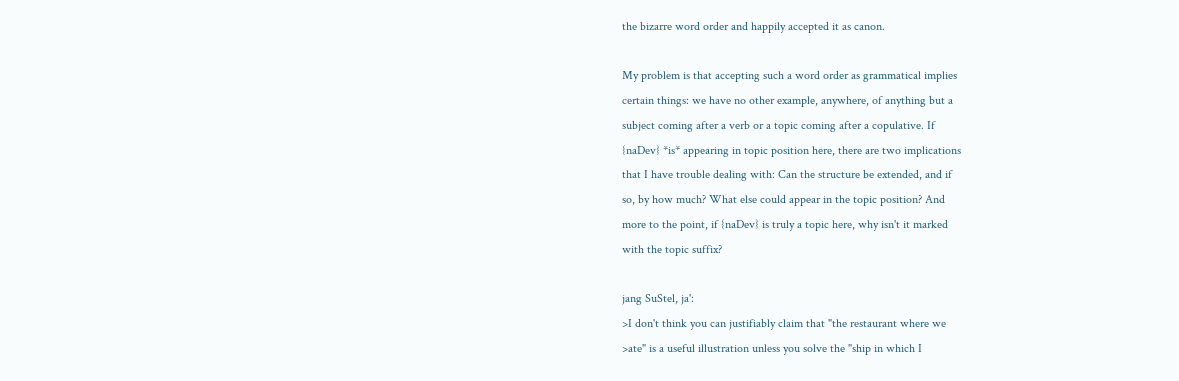the bizarre word order and happily accepted it as canon.

My problem is that accepting such a word order as grammatical implies
certain things: we have no other example, anywhere, of anything but a
subject coming after a verb or a topic coming after a copulative. If
{naDev} *is* appearing in topic position here, there are two implications
that I have trouble dealing with: Can the structure be extended, and if
so, by how much? What else could appear in the topic position? And
more to the point, if {naDev} is truly a topic here, why isn't it marked
with the topic suffix?

jang SuStel, ja':
>I don't think you can justifiably claim that "the restaurant where we
>ate" is a useful illustration unless you solve the "ship in which I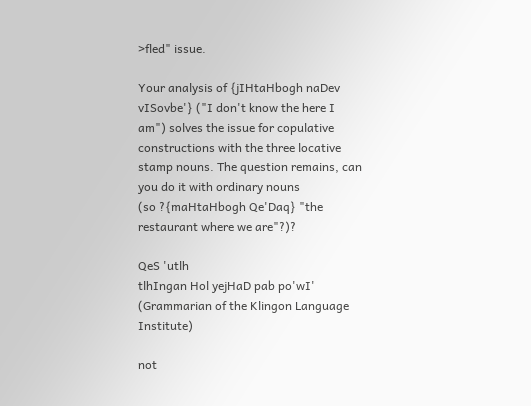>fled" issue.

Your analysis of {jIHtaHbogh naDev vISovbe'} ("I don't know the here I
am") solves the issue for copulative constructions with the three locative
stamp nouns. The question remains, can you do it with ordinary nouns
(so ?{maHtaHbogh Qe'Daq} "the restaurant where we are"?)?

QeS 'utlh
tlhIngan Hol yejHaD pab po'wI'
(Grammarian of the Klingon Language Institute)

not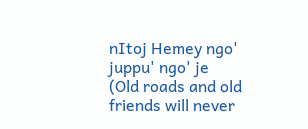nItoj Hemey ngo' juppu' ngo' je
(Old roads and old friends will never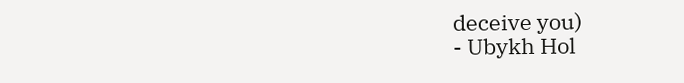deceive you)
- Ubykh Hol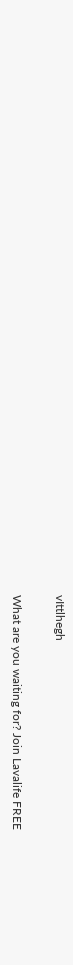vIttlhegh

What are you waiting for? Join Lavalife FREE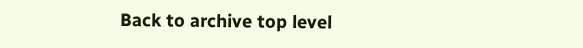Back to archive top level